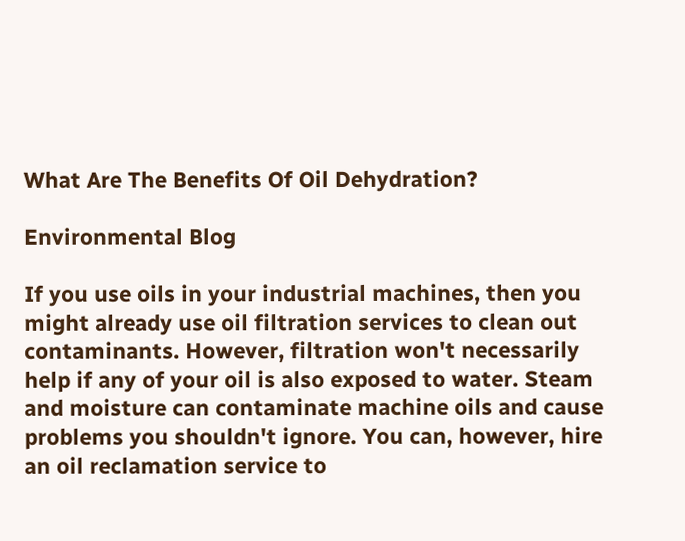What Are The Benefits Of Oil Dehydration?

Environmental Blog

If you use oils in your industrial machines, then you might already use oil filtration services to clean out contaminants. However, filtration won't necessarily help if any of your oil is also exposed to water. Steam and moisture can contaminate machine oils and cause problems you shouldn't ignore. You can, however, hire an oil reclamation service to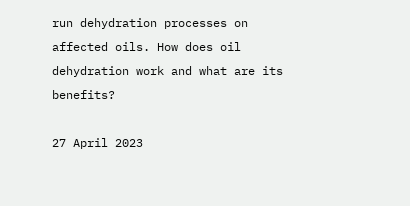run dehydration processes on affected oils. How does oil dehydration work and what are its benefits?

27 April 2023